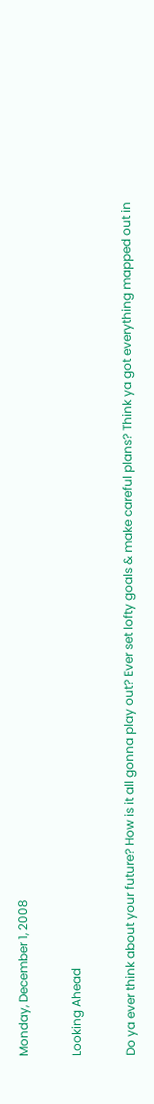Monday, December 1, 2008

Looking Ahead

Do ya ever think about your future? How is it all gonna play out? Ever set lofty goals & make careful plans? Think ya got everything mapped out in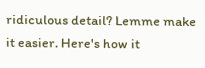ridiculous detail? Lemme make it easier. Here's how it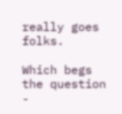really goes folks.

Which begs the question -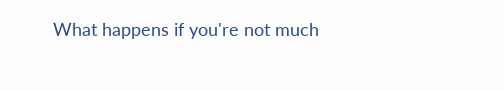What happens if you're not much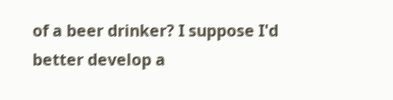of a beer drinker? I suppose I'd better develop a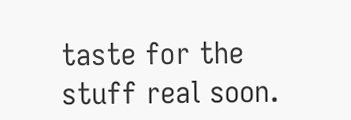taste for the stuff real soon.